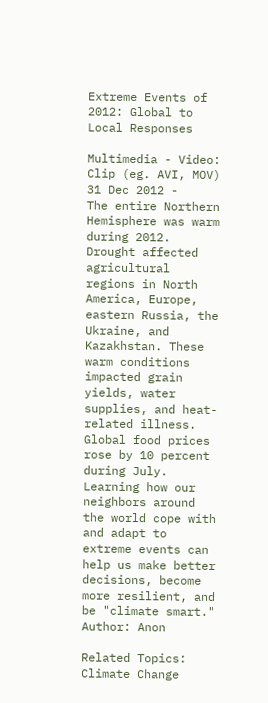Extreme Events of 2012: Global to Local Responses

Multimedia - Video: Clip (eg. AVI, MOV)
31 Dec 2012 -
The entire Northern Hemisphere was warm during 2012. Drought affected agricultural regions in North America, Europe, eastern Russia, the Ukraine, and Kazakhstan. These warm conditions impacted grain yields, water supplies, and heat-related illness. Global food prices rose by 10 percent during July. Learning how our neighbors around the world cope with and adapt to extreme events can help us make better decisions, become more resilient, and be "climate smart."
Author: Anon

Related Topics: Climate Change